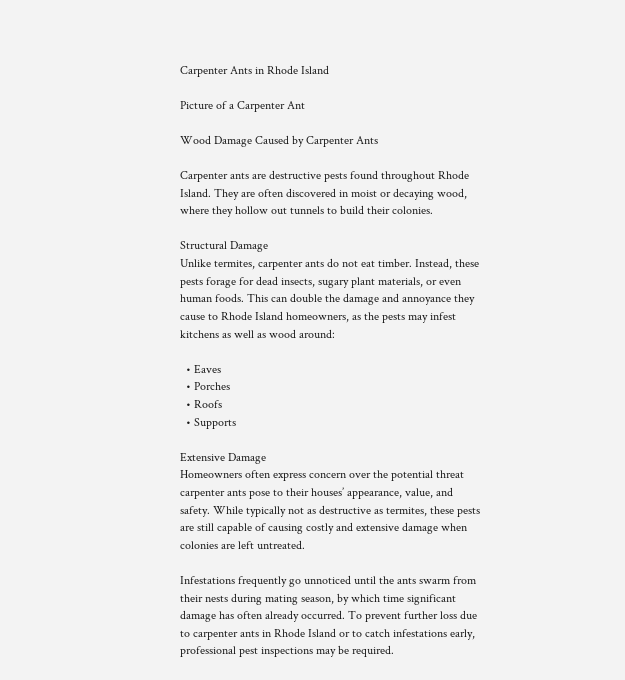Carpenter Ants in Rhode Island

Picture of a Carpenter Ant

Wood Damage Caused by Carpenter Ants

Carpenter ants are destructive pests found throughout Rhode Island. They are often discovered in moist or decaying wood, where they hollow out tunnels to build their colonies.

Structural Damage
Unlike termites, carpenter ants do not eat timber. Instead, these pests forage for dead insects, sugary plant materials, or even human foods. This can double the damage and annoyance they cause to Rhode Island homeowners, as the pests may infest kitchens as well as wood around:

  • Eaves
  • Porches
  • Roofs
  • Supports

Extensive Damage
Homeowners often express concern over the potential threat carpenter ants pose to their houses’ appearance, value, and safety. While typically not as destructive as termites, these pests are still capable of causing costly and extensive damage when colonies are left untreated.

Infestations frequently go unnoticed until the ants swarm from their nests during mating season, by which time significant damage has often already occurred. To prevent further loss due to carpenter ants in Rhode Island or to catch infestations early, professional pest inspections may be required.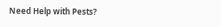Need Help with Pests?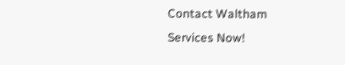Contact Waltham Services Now!